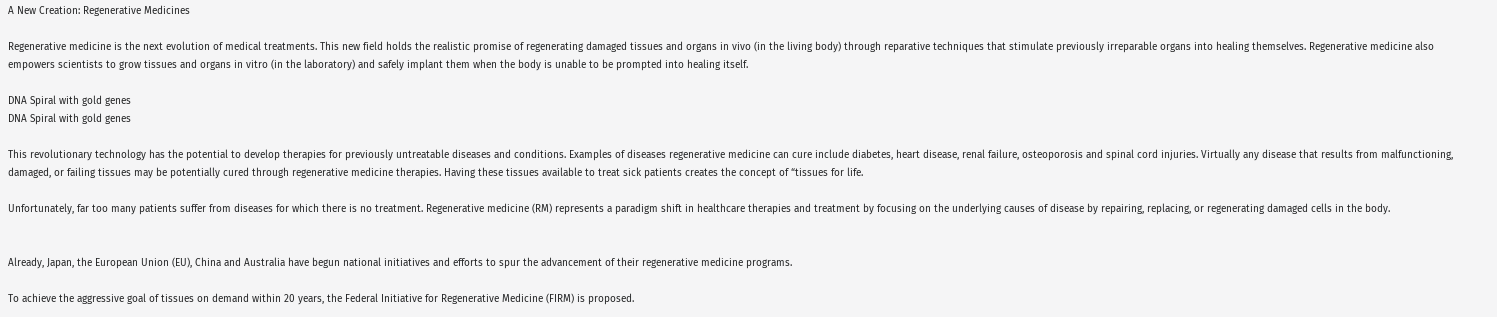A New Creation: Regenerative Medicines

Regenerative medicine is the next evolution of medical treatments. This new field holds the realistic promise of regenerating damaged tissues and organs in vivo (in the living body) through reparative techniques that stimulate previously irreparable organs into healing themselves. Regenerative medicine also empowers scientists to grow tissues and organs in vitro (in the laboratory) and safely implant them when the body is unable to be prompted into healing itself.

DNA Spiral with gold genes
DNA Spiral with gold genes

This revolutionary technology has the potential to develop therapies for previously untreatable diseases and conditions. Examples of diseases regenerative medicine can cure include diabetes, heart disease, renal failure, osteoporosis and spinal cord injuries. Virtually any disease that results from malfunctioning, damaged, or failing tissues may be potentially cured through regenerative medicine therapies. Having these tissues available to treat sick patients creates the concept of “tissues for life.

Unfortunately, far too many patients suffer from diseases for which there is no treatment. Regenerative medicine (RM) represents a paradigm shift in healthcare therapies and treatment by focusing on the underlying causes of disease by repairing, replacing, or regenerating damaged cells in the body.


Already, Japan, the European Union (EU), China and Australia have begun national initiatives and efforts to spur the advancement of their regenerative medicine programs.

To achieve the aggressive goal of tissues on demand within 20 years, the Federal Initiative for Regenerative Medicine (FIRM) is proposed.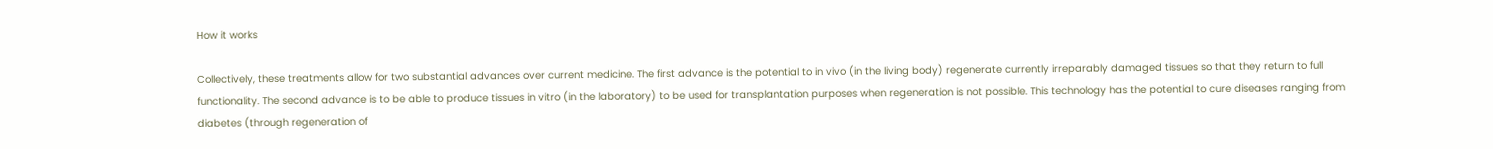How it works

Collectively, these treatments allow for two substantial advances over current medicine. The first advance is the potential to in vivo (in the living body) regenerate currently irreparably damaged tissues so that they return to full functionality. The second advance is to be able to produce tissues in vitro (in the laboratory) to be used for transplantation purposes when regeneration is not possible. This technology has the potential to cure diseases ranging from diabetes (through regeneration of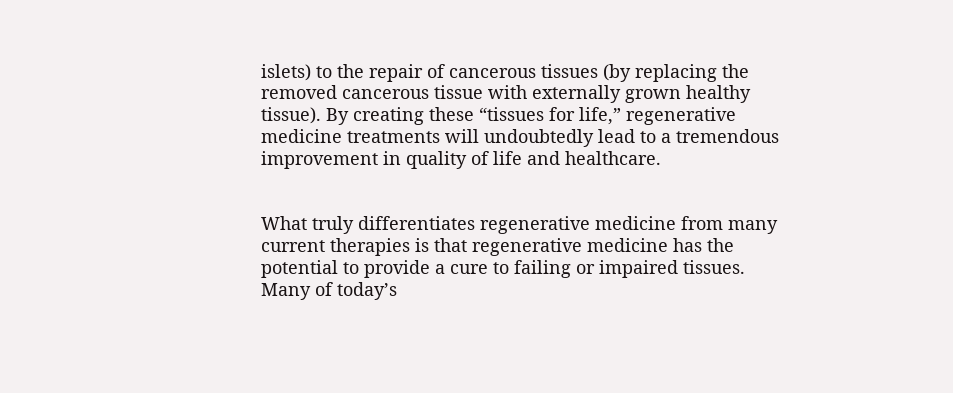islets) to the repair of cancerous tissues (by replacing the removed cancerous tissue with externally grown healthy tissue). By creating these “tissues for life,” regenerative medicine treatments will undoubtedly lead to a tremendous improvement in quality of life and healthcare.


What truly differentiates regenerative medicine from many current therapies is that regenerative medicine has the potential to provide a cure to failing or impaired tissues. Many of today’s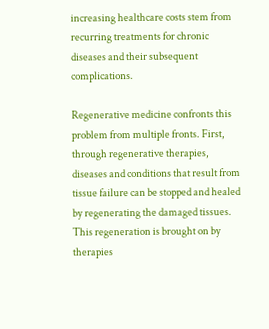increasing healthcare costs stem from recurring treatments for chronic diseases and their subsequent complications.

Regenerative medicine confronts this problem from multiple fronts. First, through regenerative therapies, diseases and conditions that result from tissue failure can be stopped and healed by regenerating the damaged tissues. This regeneration is brought on by therapies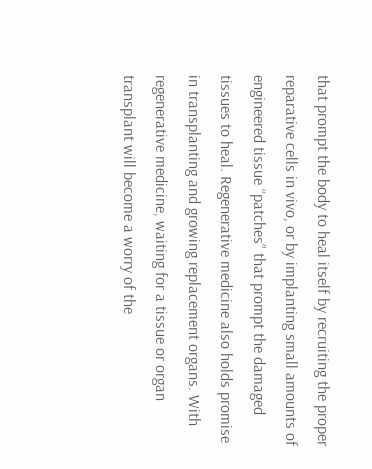that prompt the body to heal itself by recruiting the proper reparative cells in vivo, or by implanting small amounts of engineered tissue “patches” that prompt the damaged tissues to heal. Regenerative medicine also holds promise in transplanting and growing replacement organs. With regenerative medicine, waiting for a tissue or organ transplant will become a worry of the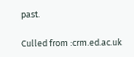past.

Culled from :crm.ed.ac.uk